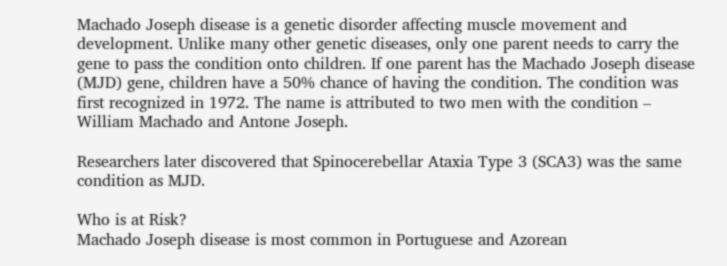Machado Joseph disease is a genetic disorder affecting muscle movement and development. Unlike many other genetic diseases, only one parent needs to carry the gene to pass the condition onto children. If one parent has the Machado Joseph disease (MJD) gene, children have a 50% chance of having the condition. The condition was first recognized in 1972. The name is attributed to two men with the condition – William Machado and Antone Joseph.

Researchers later discovered that Spinocerebellar Ataxia Type 3 (SCA3) was the same condition as MJD.

Who is at Risk?
Machado Joseph disease is most common in Portuguese and Azorean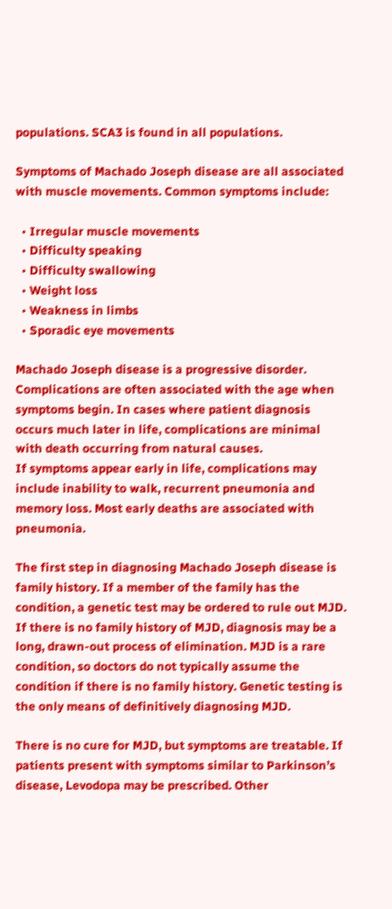populations. SCA3 is found in all populations.

Symptoms of Machado Joseph disease are all associated with muscle movements. Common symptoms include:

  • Irregular muscle movements
  • Difficulty speaking
  • Difficulty swallowing
  • Weight loss
  • Weakness in limbs
  • Sporadic eye movements

Machado Joseph disease is a progressive disorder. Complications are often associated with the age when symptoms begin. In cases where patient diagnosis occurs much later in life, complications are minimal with death occurring from natural causes.
If symptoms appear early in life, complications may include inability to walk, recurrent pneumonia and memory loss. Most early deaths are associated with pneumonia.

The first step in diagnosing Machado Joseph disease is family history. If a member of the family has the condition, a genetic test may be ordered to rule out MJD. If there is no family history of MJD, diagnosis may be a long, drawn-out process of elimination. MJD is a rare condition, so doctors do not typically assume the condition if there is no family history. Genetic testing is the only means of definitively diagnosing MJD.

There is no cure for MJD, but symptoms are treatable. If patients present with symptoms similar to Parkinson’s disease, Levodopa may be prescribed. Other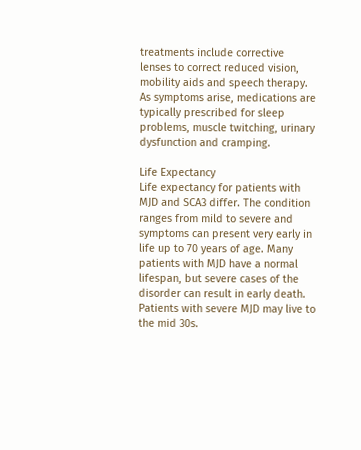treatments include corrective lenses to correct reduced vision, mobility aids and speech therapy. As symptoms arise, medications are typically prescribed for sleep problems, muscle twitching, urinary dysfunction and cramping.

Life Expectancy
Life expectancy for patients with MJD and SCA3 differ. The condition ranges from mild to severe and symptoms can present very early in life up to 70 years of age. Many patients with MJD have a normal lifespan, but severe cases of the disorder can result in early death. Patients with severe MJD may live to the mid 30s.